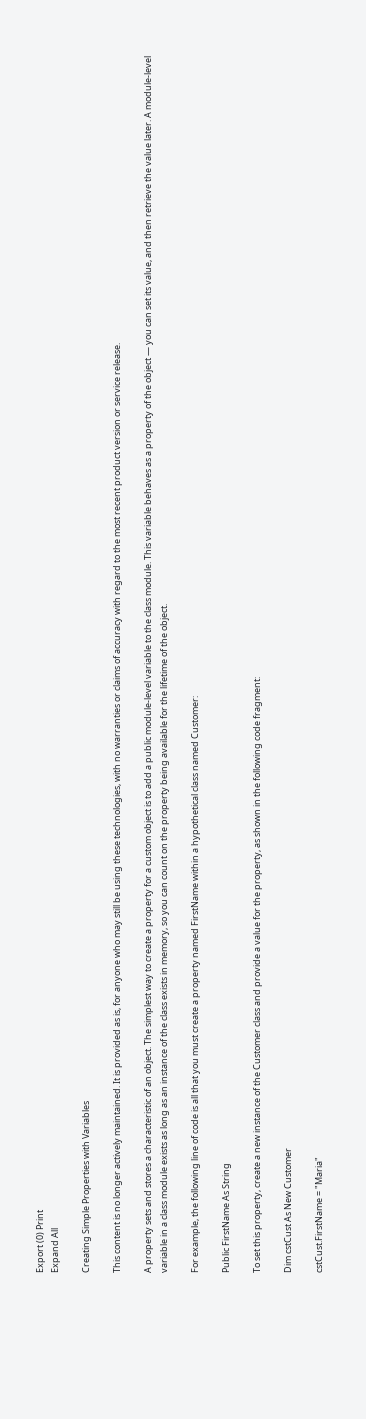Export (0) Print
Expand All

Creating Simple Properties with Variables

This content is no longer actively maintained. It is provided as is, for anyone who may still be using these technologies, with no warranties or claims of accuracy with regard to the most recent product version or service release.

A property sets and stores a characteristic of an object. The simplest way to create a property for a custom object is to add a public module-level variable to the class module. This variable behaves as a property of the object — you can set its value, and then retrieve the value later. A module-level variable in a class module exists as long as an instance of the class exists in memory, so you can count on the property being available for the lifetime of the object.

For example, the following line of code is all that you must create a property named FirstName within a hypothetical class named Customer:

Public FirstName As String

To set this property, create a new instance of the Customer class and provide a value for the property, as shown in the following code fragment:

Dim cstCust As New Customer

cstCust.FirstName = "Maria"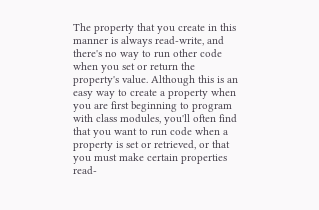The property that you create in this manner is always read-write, and there's no way to run other code when you set or return the property's value. Although this is an easy way to create a property when you are first beginning to program with class modules, you'll often find that you want to run code when a property is set or retrieved, or that you must make certain properties read-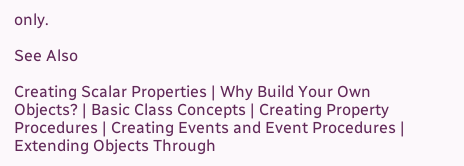only.

See Also

Creating Scalar Properties | Why Build Your Own Objects? | Basic Class Concepts | Creating Property Procedures | Creating Events and Event Procedures | Extending Objects Through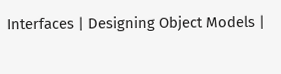Interfaces | Designing Object Models |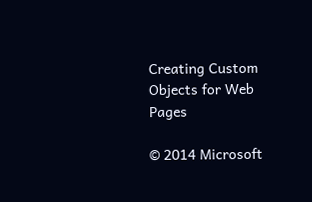Creating Custom Objects for Web Pages

© 2014 Microsoft